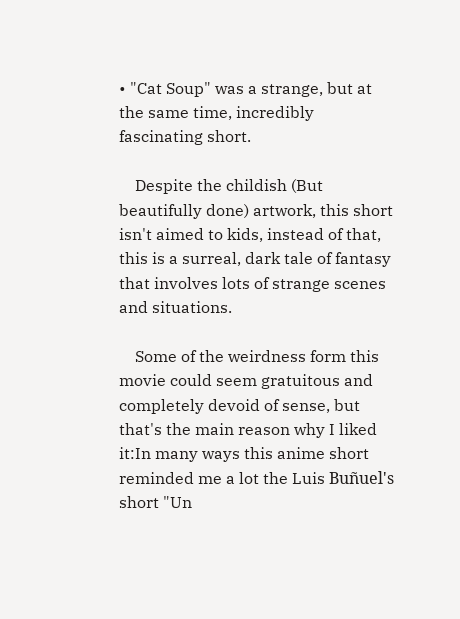• "Cat Soup" was a strange, but at the same time, incredibly fascinating short.

    Despite the childish (But beautifully done) artwork, this short isn't aimed to kids, instead of that, this is a surreal, dark tale of fantasy that involves lots of strange scenes and situations.

    Some of the weirdness form this movie could seem gratuitous and completely devoid of sense, but that's the main reason why I liked it:In many ways this anime short reminded me a lot the Luis Buñuel's short "Un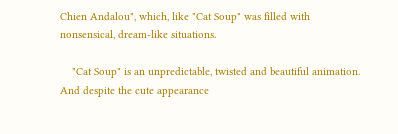Chien Andalou", which, like "Cat Soup" was filled with nonsensical, dream-like situations.

    "Cat Soup" is an unpredictable, twisted and beautiful animation. And despite the cute appearance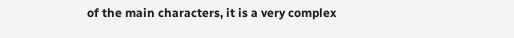of the main characters, it is a very complex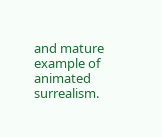and mature example of animated surrealism.